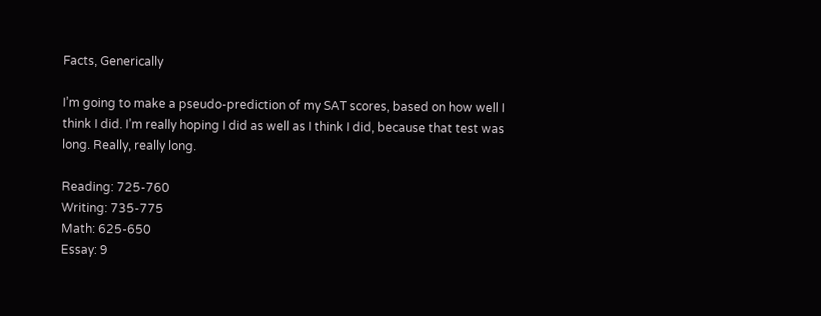Facts, Generically

I’m going to make a pseudo-prediction of my SAT scores, based on how well I think I did. I’m really hoping I did as well as I think I did, because that test was long. Really, really long.

Reading: 725-760
Writing: 735-775
Math: 625-650
Essay: 9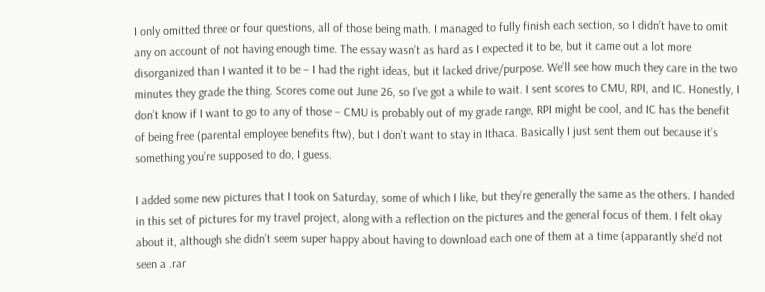I only omitted three or four questions, all of those being math. I managed to fully finish each section, so I didn’t have to omit any on account of not having enough time. The essay wasn’t as hard as I expected it to be, but it came out a lot more disorganized than I wanted it to be – I had the right ideas, but it lacked drive/purpose. We’ll see how much they care in the two minutes they grade the thing. Scores come out June 26, so I’ve got a while to wait. I sent scores to CMU, RPI, and IC. Honestly, I don’t know if I want to go to any of those – CMU is probably out of my grade range, RPI might be cool, and IC has the benefit of being free (parental employee benefits ftw), but I don’t want to stay in Ithaca. Basically I just sent them out because it’s something you’re supposed to do, I guess.

I added some new pictures that I took on Saturday, some of which I like, but they’re generally the same as the others. I handed in this set of pictures for my travel project, along with a reflection on the pictures and the general focus of them. I felt okay about it, although she didn’t seem super happy about having to download each one of them at a time (apparantly she’d not seen a .rar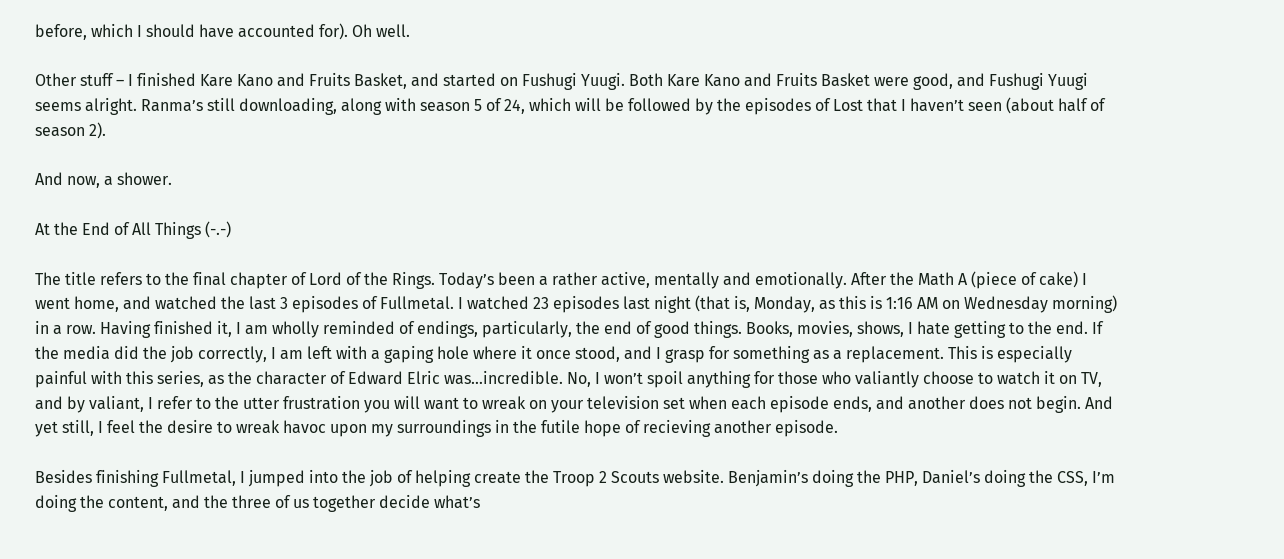before, which I should have accounted for). Oh well.

Other stuff – I finished Kare Kano and Fruits Basket, and started on Fushugi Yuugi. Both Kare Kano and Fruits Basket were good, and Fushugi Yuugi seems alright. Ranma’s still downloading, along with season 5 of 24, which will be followed by the episodes of Lost that I haven’t seen (about half of season 2).

And now, a shower.

At the End of All Things (-.-)

The title refers to the final chapter of Lord of the Rings. Today’s been a rather active, mentally and emotionally. After the Math A (piece of cake) I went home, and watched the last 3 episodes of Fullmetal. I watched 23 episodes last night (that is, Monday, as this is 1:16 AM on Wednesday morning) in a row. Having finished it, I am wholly reminded of endings, particularly, the end of good things. Books, movies, shows, I hate getting to the end. If the media did the job correctly, I am left with a gaping hole where it once stood, and I grasp for something as a replacement. This is especially painful with this series, as the character of Edward Elric was…incredible. No, I won’t spoil anything for those who valiantly choose to watch it on TV, and by valiant, I refer to the utter frustration you will want to wreak on your television set when each episode ends, and another does not begin. And yet still, I feel the desire to wreak havoc upon my surroundings in the futile hope of recieving another episode.

Besides finishing Fullmetal, I jumped into the job of helping create the Troop 2 Scouts website. Benjamin’s doing the PHP, Daniel’s doing the CSS, I’m doing the content, and the three of us together decide what’s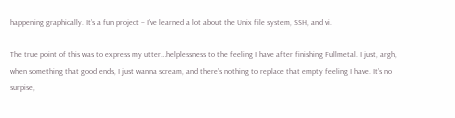happening graphically. It’s a fun project – I’ve learned a lot about the Unix file system, SSH, and vi.

The true point of this was to express my utter…helplessness to the feeling I have after finishing Fullmetal. I just, argh, when something that good ends, I just wanna scream, and there’s nothing to replace that empty feeling I have. It’s no surpise,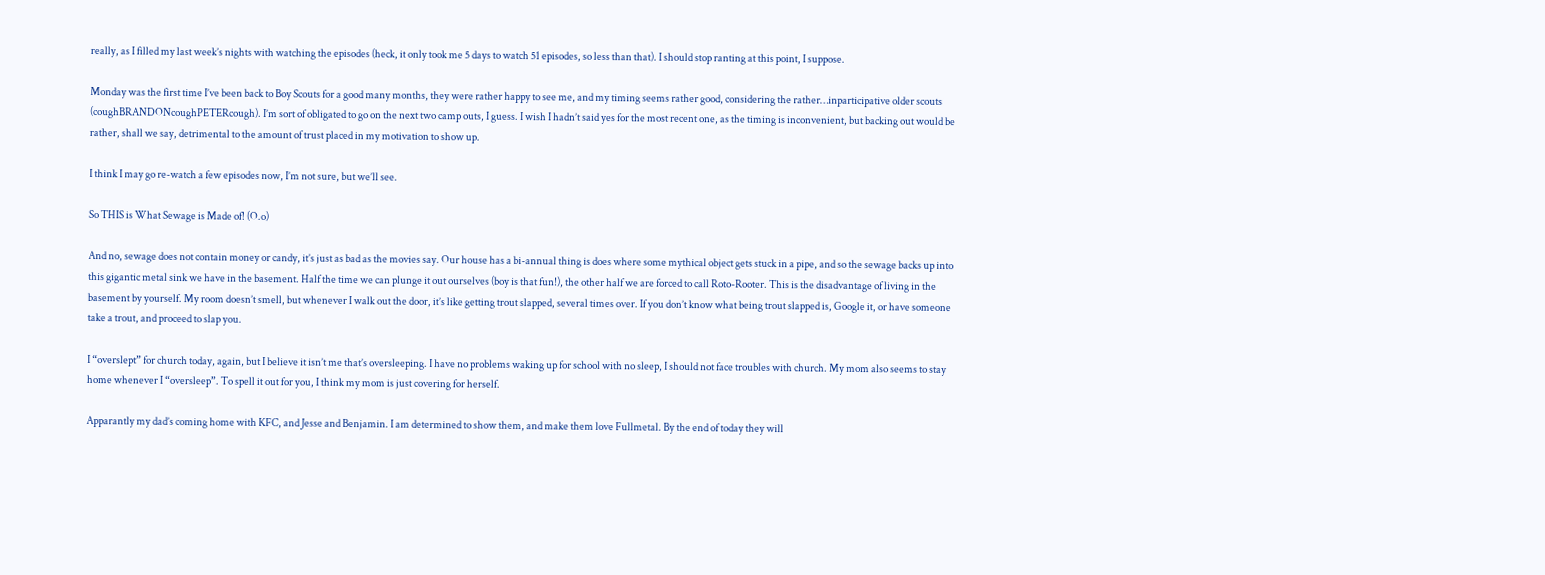really, as I filled my last week’s nights with watching the episodes (heck, it only took me 5 days to watch 51 episodes, so less than that). I should stop ranting at this point, I suppose.

Monday was the first time I’ve been back to Boy Scouts for a good many months, they were rather happy to see me, and my timing seems rather good, considering the rather…inparticipative older scouts (coughBRANDONcoughPETERcough). I’m sort of obligated to go on the next two camp outs, I guess. I wish I hadn’t said yes for the most recent one, as the timing is inconvenient, but backing out would be rather, shall we say, detrimental to the amount of trust placed in my motivation to show up.

I think I may go re-watch a few episodes now, I’m not sure, but we’ll see.

So THIS is What Sewage is Made of! (O.o)

And no, sewage does not contain money or candy, it’s just as bad as the movies say. Our house has a bi-annual thing is does where some mythical object gets stuck in a pipe, and so the sewage backs up into this gigantic metal sink we have in the basement. Half the time we can plunge it out ourselves (boy is that fun!), the other half we are forced to call Roto-Rooter. This is the disadvantage of living in the basement by yourself. My room doesn’t smell, but whenever I walk out the door, it’s like getting trout slapped, several times over. If you don’t know what being trout slapped is, Google it, or have someone take a trout, and proceed to slap you.

I “overslept” for church today, again, but I believe it isn’t me that’s oversleeping. I have no problems waking up for school with no sleep, I should not face troubles with church. My mom also seems to stay home whenever I “oversleep”. To spell it out for you, I think my mom is just covering for herself.

Apparantly my dad’s coming home with KFC, and Jesse and Benjamin. I am determined to show them, and make them love Fullmetal. By the end of today they will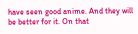have seen good anime. And they will be better for it. On that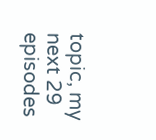topic, my next 29 episodes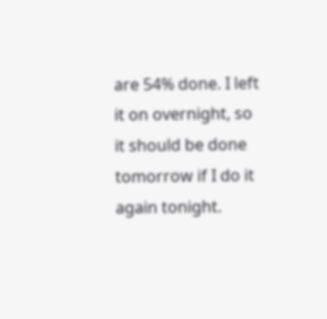are 54% done. I left it on overnight, so it should be done tomorrow if I do it again tonight.